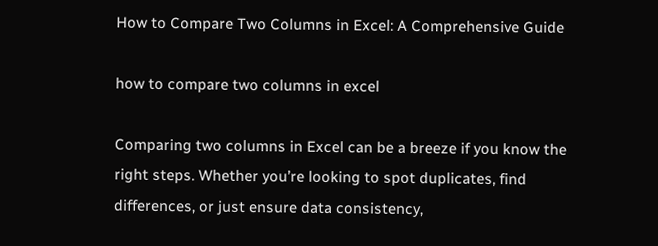How to Compare Two Columns in Excel: A Comprehensive Guide

how to compare two columns in excel

Comparing two columns in Excel can be a breeze if you know the right steps. Whether you’re looking to spot duplicates, find differences, or just ensure data consistency,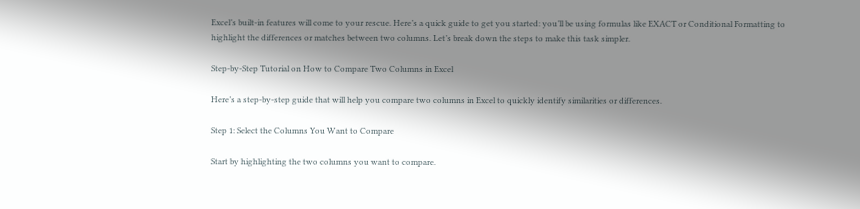Excel’s built-in features will come to your rescue. Here’s a quick guide to get you started: you’ll be using formulas like EXACT or Conditional Formatting to highlight the differences or matches between two columns. Let’s break down the steps to make this task simpler.

Step-by-Step Tutorial on How to Compare Two Columns in Excel

Here’s a step-by-step guide that will help you compare two columns in Excel to quickly identify similarities or differences.

Step 1: Select the Columns You Want to Compare

Start by highlighting the two columns you want to compare.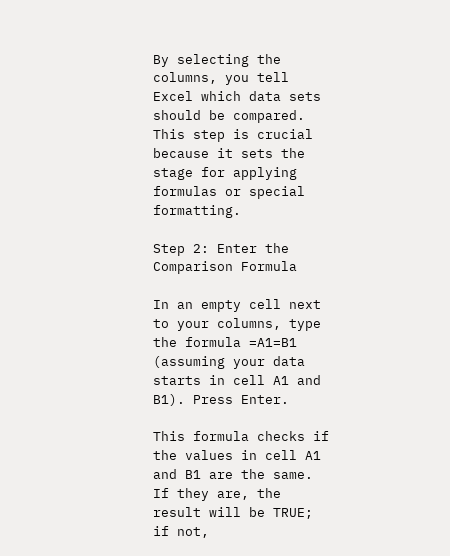By selecting the columns, you tell Excel which data sets should be compared. This step is crucial because it sets the stage for applying formulas or special formatting.

Step 2: Enter the Comparison Formula

In an empty cell next to your columns, type the formula =A1=B1 (assuming your data starts in cell A1 and B1). Press Enter.

This formula checks if the values in cell A1 and B1 are the same. If they are, the result will be TRUE; if not,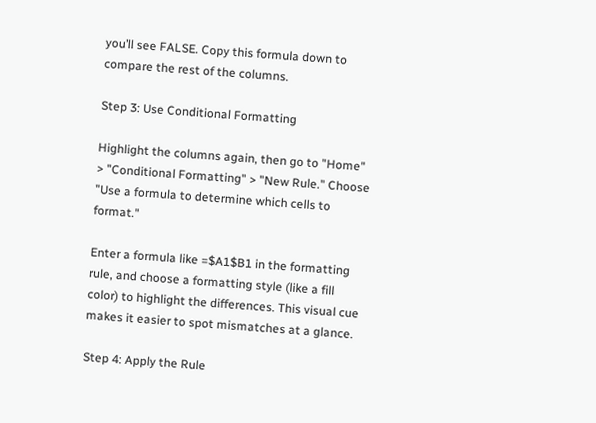you’ll see FALSE. Copy this formula down to compare the rest of the columns.

Step 3: Use Conditional Formatting

Highlight the columns again, then go to "Home" > "Conditional Formatting" > "New Rule." Choose "Use a formula to determine which cells to format."

Enter a formula like =$A1$B1 in the formatting rule, and choose a formatting style (like a fill color) to highlight the differences. This visual cue makes it easier to spot mismatches at a glance.

Step 4: Apply the Rule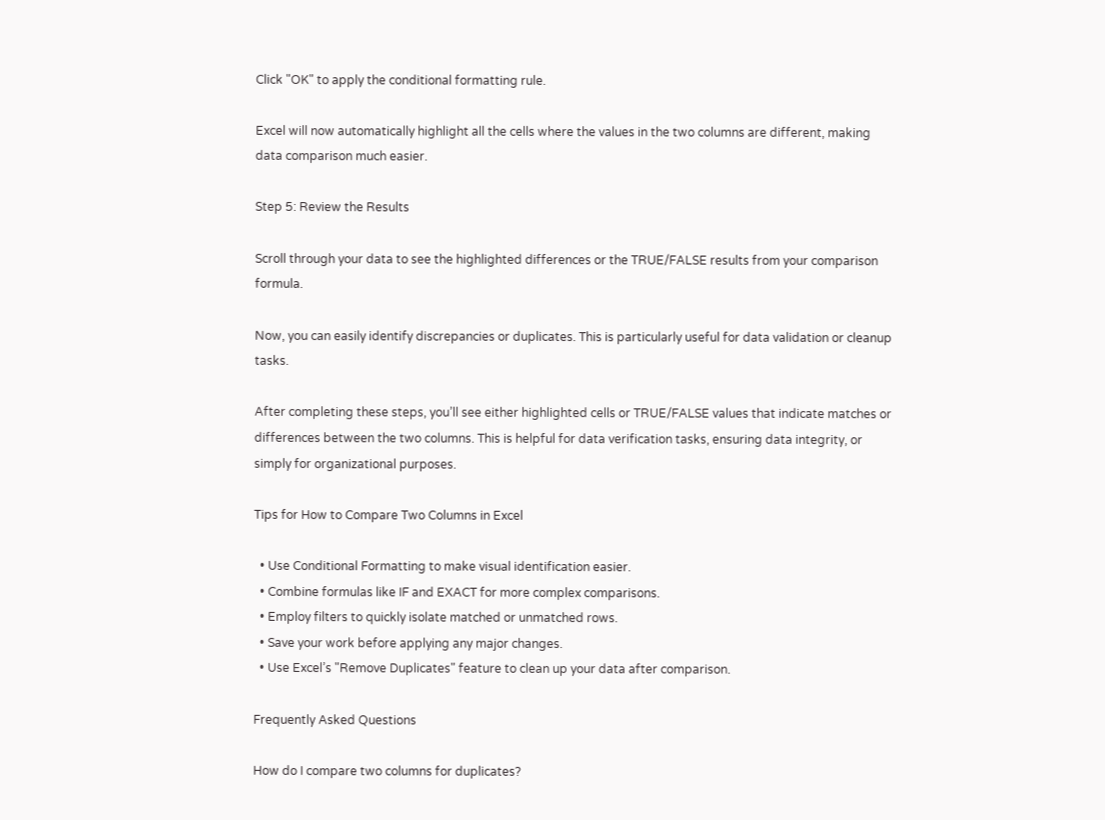Click "OK" to apply the conditional formatting rule.

Excel will now automatically highlight all the cells where the values in the two columns are different, making data comparison much easier.

Step 5: Review the Results

Scroll through your data to see the highlighted differences or the TRUE/FALSE results from your comparison formula.

Now, you can easily identify discrepancies or duplicates. This is particularly useful for data validation or cleanup tasks.

After completing these steps, you’ll see either highlighted cells or TRUE/FALSE values that indicate matches or differences between the two columns. This is helpful for data verification tasks, ensuring data integrity, or simply for organizational purposes.

Tips for How to Compare Two Columns in Excel

  • Use Conditional Formatting to make visual identification easier.
  • Combine formulas like IF and EXACT for more complex comparisons.
  • Employ filters to quickly isolate matched or unmatched rows.
  • Save your work before applying any major changes.
  • Use Excel’s "Remove Duplicates" feature to clean up your data after comparison.

Frequently Asked Questions

How do I compare two columns for duplicates?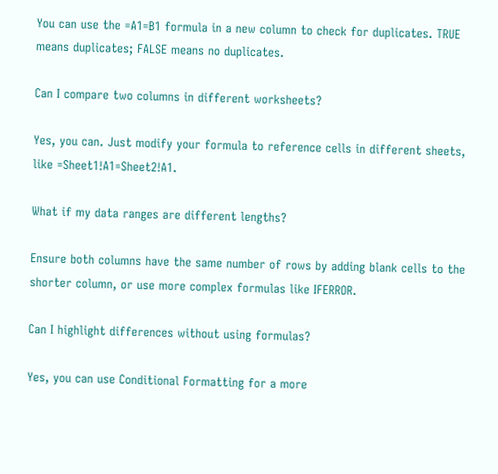You can use the =A1=B1 formula in a new column to check for duplicates. TRUE means duplicates; FALSE means no duplicates.

Can I compare two columns in different worksheets?

Yes, you can. Just modify your formula to reference cells in different sheets, like =Sheet1!A1=Sheet2!A1.

What if my data ranges are different lengths?

Ensure both columns have the same number of rows by adding blank cells to the shorter column, or use more complex formulas like IFERROR.

Can I highlight differences without using formulas?

Yes, you can use Conditional Formatting for a more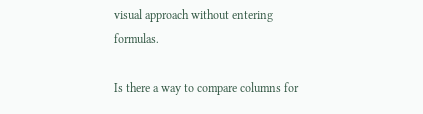visual approach without entering formulas.

Is there a way to compare columns for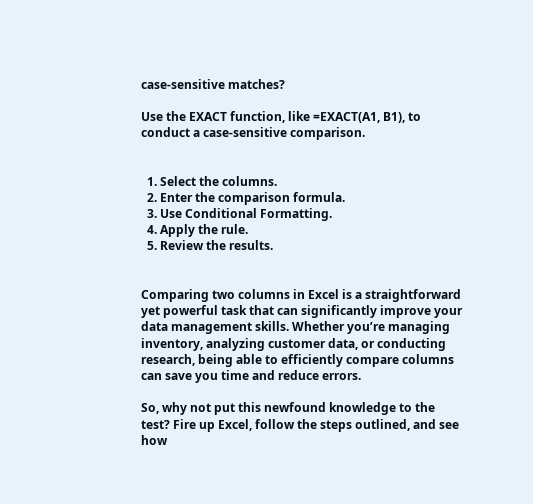case-sensitive matches?

Use the EXACT function, like =EXACT(A1, B1), to conduct a case-sensitive comparison.


  1. Select the columns.
  2. Enter the comparison formula.
  3. Use Conditional Formatting.
  4. Apply the rule.
  5. Review the results.


Comparing two columns in Excel is a straightforward yet powerful task that can significantly improve your data management skills. Whether you’re managing inventory, analyzing customer data, or conducting research, being able to efficiently compare columns can save you time and reduce errors.

So, why not put this newfound knowledge to the test? Fire up Excel, follow the steps outlined, and see how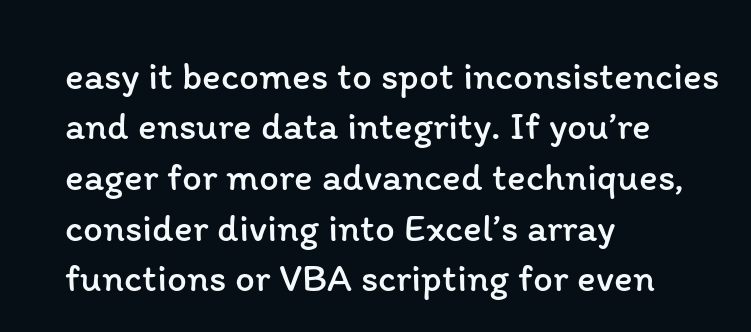easy it becomes to spot inconsistencies and ensure data integrity. If you’re eager for more advanced techniques, consider diving into Excel’s array functions or VBA scripting for even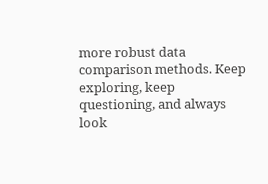more robust data comparison methods. Keep exploring, keep questioning, and always look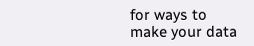for ways to make your data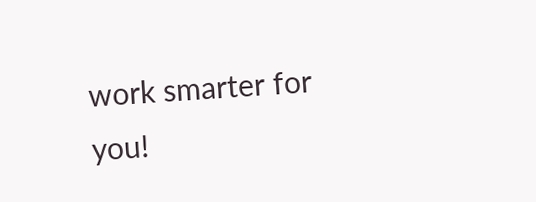work smarter for you!